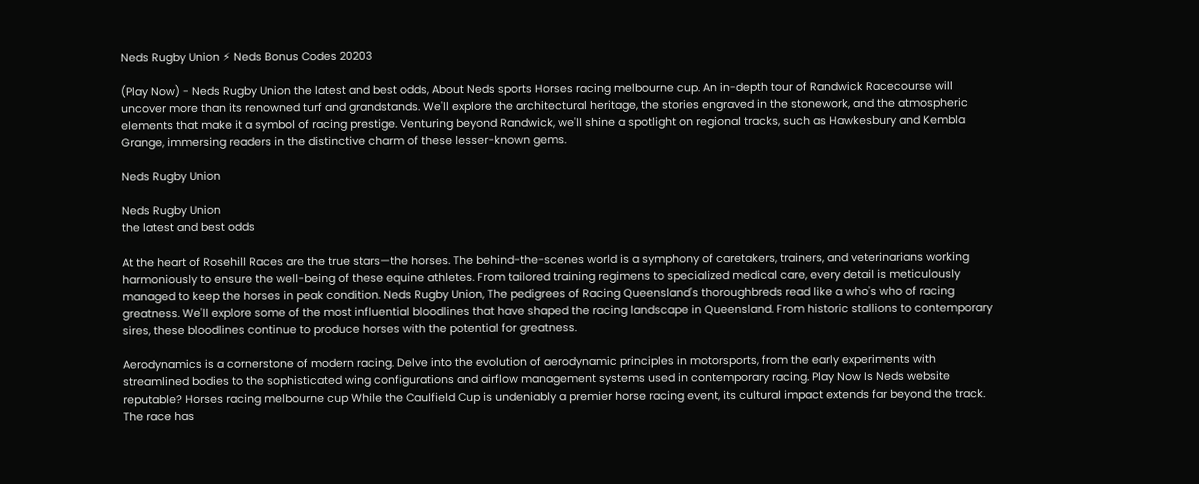Neds Rugby Union ⚡ Neds Bonus Codes 20203

(Play Now) - Neds Rugby Union the latest and best odds, About Neds sports Horses racing melbourne cup. An in-depth tour of Randwick Racecourse will uncover more than its renowned turf and grandstands. We'll explore the architectural heritage, the stories engraved in the stonework, and the atmospheric elements that make it a symbol of racing prestige. Venturing beyond Randwick, we'll shine a spotlight on regional tracks, such as Hawkesbury and Kembla Grange, immersing readers in the distinctive charm of these lesser-known gems.

Neds Rugby Union

Neds Rugby Union
the latest and best odds

At the heart of Rosehill Races are the true stars—the horses. The behind-the-scenes world is a symphony of caretakers, trainers, and veterinarians working harmoniously to ensure the well-being of these equine athletes. From tailored training regimens to specialized medical care, every detail is meticulously managed to keep the horses in peak condition. Neds Rugby Union, The pedigrees of Racing Queensland's thoroughbreds read like a who's who of racing greatness. We'll explore some of the most influential bloodlines that have shaped the racing landscape in Queensland. From historic stallions to contemporary sires, these bloodlines continue to produce horses with the potential for greatness.

Aerodynamics is a cornerstone of modern racing. Delve into the evolution of aerodynamic principles in motorsports, from the early experiments with streamlined bodies to the sophisticated wing configurations and airflow management systems used in contemporary racing. Play Now Is Neds website reputable? Horses racing melbourne cup While the Caulfield Cup is undeniably a premier horse racing event, its cultural impact extends far beyond the track. The race has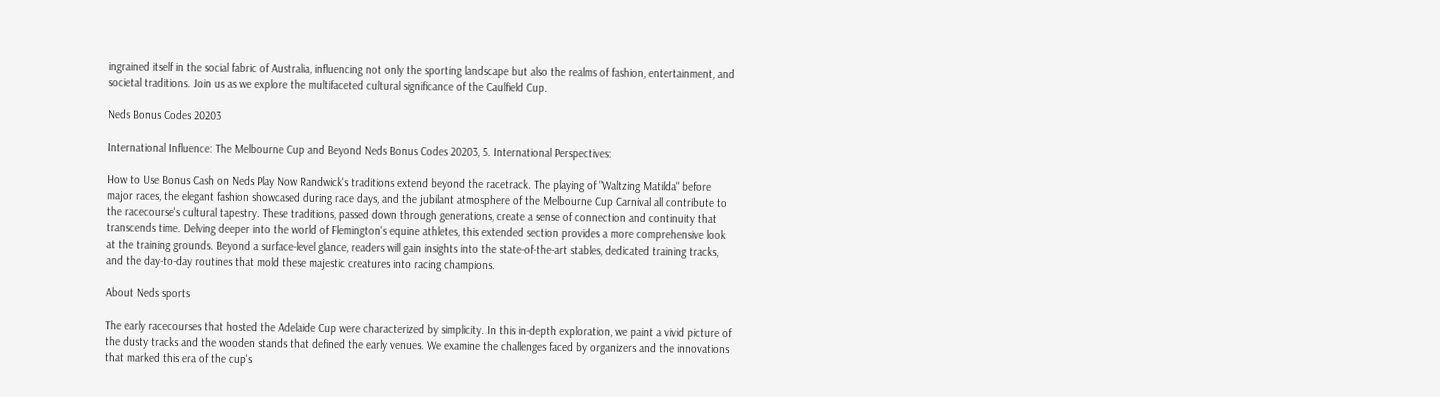ingrained itself in the social fabric of Australia, influencing not only the sporting landscape but also the realms of fashion, entertainment, and societal traditions. Join us as we explore the multifaceted cultural significance of the Caulfield Cup.

Neds Bonus Codes 20203

International Influence: The Melbourne Cup and Beyond Neds Bonus Codes 20203, 5. International Perspectives:

How to Use Bonus Cash on Neds Play Now Randwick's traditions extend beyond the racetrack. The playing of "Waltzing Matilda" before major races, the elegant fashion showcased during race days, and the jubilant atmosphere of the Melbourne Cup Carnival all contribute to the racecourse's cultural tapestry. These traditions, passed down through generations, create a sense of connection and continuity that transcends time. Delving deeper into the world of Flemington's equine athletes, this extended section provides a more comprehensive look at the training grounds. Beyond a surface-level glance, readers will gain insights into the state-of-the-art stables, dedicated training tracks, and the day-to-day routines that mold these majestic creatures into racing champions.

About Neds sports

The early racecourses that hosted the Adelaide Cup were characterized by simplicity. In this in-depth exploration, we paint a vivid picture of the dusty tracks and the wooden stands that defined the early venues. We examine the challenges faced by organizers and the innovations that marked this era of the cup's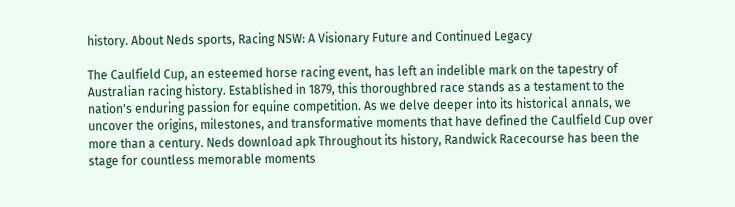history. About Neds sports, Racing NSW: A Visionary Future and Continued Legacy

The Caulfield Cup, an esteemed horse racing event, has left an indelible mark on the tapestry of Australian racing history. Established in 1879, this thoroughbred race stands as a testament to the nation's enduring passion for equine competition. As we delve deeper into its historical annals, we uncover the origins, milestones, and transformative moments that have defined the Caulfield Cup over more than a century. Neds download apk Throughout its history, Randwick Racecourse has been the stage for countless memorable moments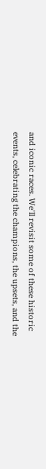and iconic races. We'll revisit some of these historic events, celebrating the champions, the upsets, and the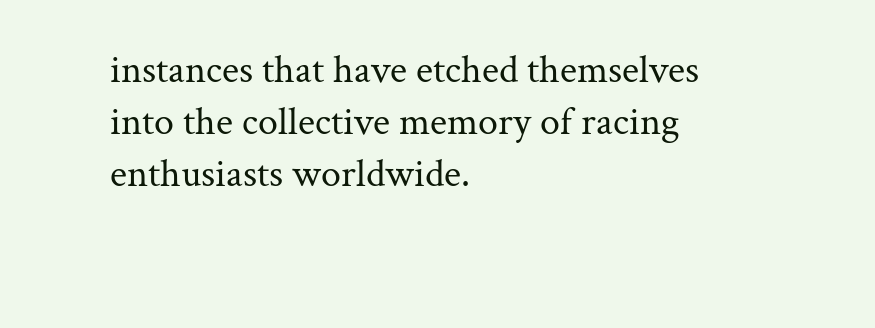instances that have etched themselves into the collective memory of racing enthusiasts worldwide.